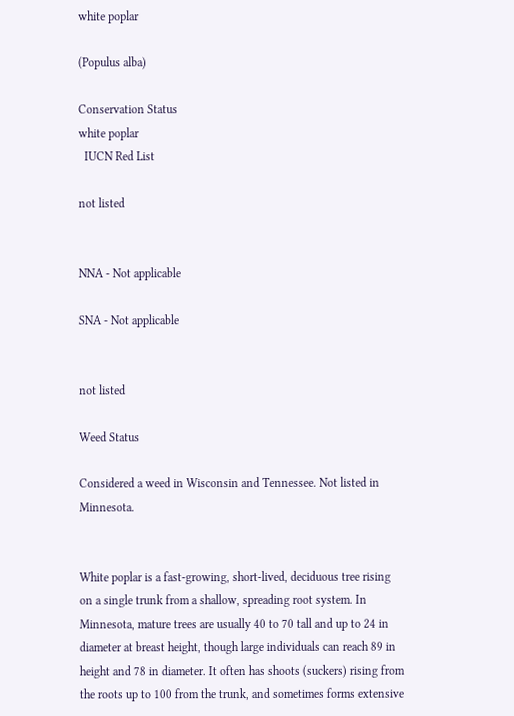white poplar

(Populus alba)

Conservation Status
white poplar
  IUCN Red List

not listed


NNA - Not applicable

SNA - Not applicable


not listed

Weed Status

Considered a weed in Wisconsin and Tennessee. Not listed in Minnesota.


White poplar is a fast-growing, short-lived, deciduous tree rising on a single trunk from a shallow, spreading root system. In Minnesota, mature trees are usually 40 to 70 tall and up to 24 in diameter at breast height, though large individuals can reach 89 in height and 78 in diameter. It often has shoots (suckers) rising from the roots up to 100 from the trunk, and sometimes forms extensive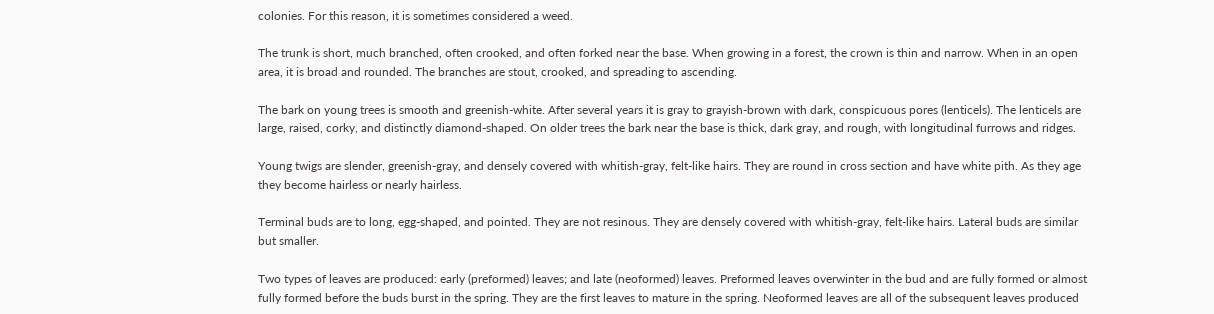colonies. For this reason, it is sometimes considered a weed.

The trunk is short, much branched, often crooked, and often forked near the base. When growing in a forest, the crown is thin and narrow. When in an open area, it is broad and rounded. The branches are stout, crooked, and spreading to ascending.

The bark on young trees is smooth and greenish-white. After several years it is gray to grayish-brown with dark, conspicuous pores (lenticels). The lenticels are large, raised, corky, and distinctly diamond-shaped. On older trees the bark near the base is thick, dark gray, and rough, with longitudinal furrows and ridges.

Young twigs are slender, greenish-gray, and densely covered with whitish-gray, felt-like hairs. They are round in cross section and have white pith. As they age they become hairless or nearly hairless.

Terminal buds are to long, egg-shaped, and pointed. They are not resinous. They are densely covered with whitish-gray, felt-like hairs. Lateral buds are similar but smaller.

Two types of leaves are produced: early (preformed) leaves; and late (neoformed) leaves. Preformed leaves overwinter in the bud and are fully formed or almost fully formed before the buds burst in the spring. They are the first leaves to mature in the spring. Neoformed leaves are all of the subsequent leaves produced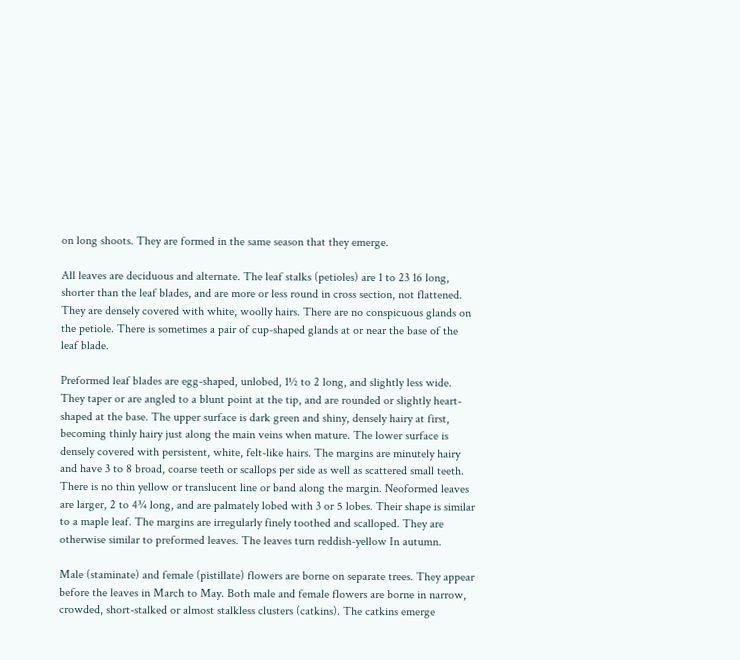on long shoots. They are formed in the same season that they emerge.

All leaves are deciduous and alternate. The leaf stalks (petioles) are 1 to 23 16 long, shorter than the leaf blades, and are more or less round in cross section, not flattened. They are densely covered with white, woolly hairs. There are no conspicuous glands on the petiole. There is sometimes a pair of cup-shaped glands at or near the base of the leaf blade.

Preformed leaf blades are egg-shaped, unlobed, 1½ to 2 long, and slightly less wide. They taper or are angled to a blunt point at the tip, and are rounded or slightly heart-shaped at the base. The upper surface is dark green and shiny, densely hairy at first, becoming thinly hairy just along the main veins when mature. The lower surface is densely covered with persistent, white, felt-like hairs. The margins are minutely hairy and have 3 to 8 broad, coarse teeth or scallops per side as well as scattered small teeth. There is no thin yellow or translucent line or band along the margin. Neoformed leaves are larger, 2 to 4¾ long, and are palmately lobed with 3 or 5 lobes. Their shape is similar to a maple leaf. The margins are irregularly finely toothed and scalloped. They are otherwise similar to preformed leaves. The leaves turn reddish-yellow In autumn.

Male (staminate) and female (pistillate) flowers are borne on separate trees. They appear before the leaves in March to May. Both male and female flowers are borne in narrow, crowded, short-stalked or almost stalkless clusters (catkins). The catkins emerge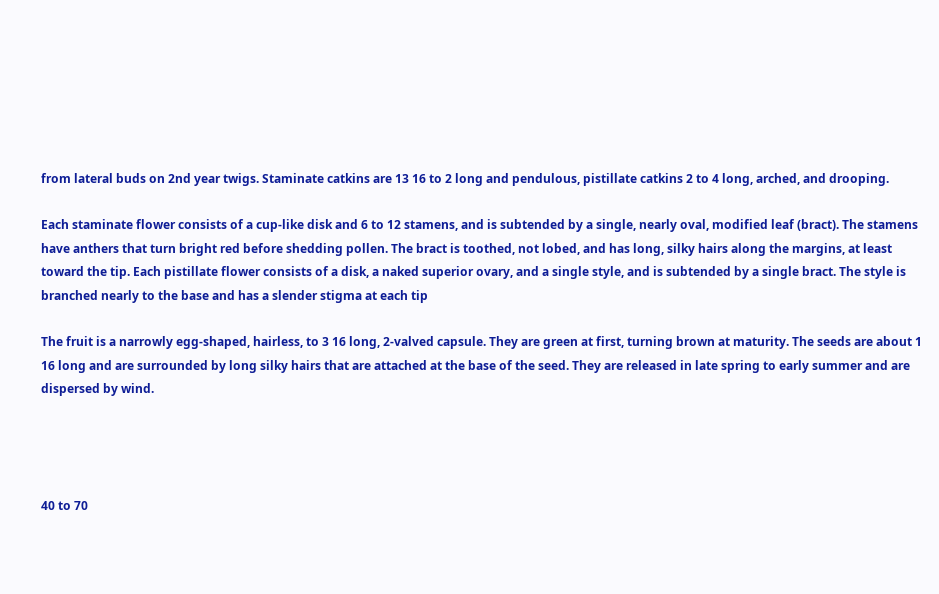from lateral buds on 2nd year twigs. Staminate catkins are 13 16 to 2 long and pendulous, pistillate catkins 2 to 4 long, arched, and drooping.

Each staminate flower consists of a cup-like disk and 6 to 12 stamens, and is subtended by a single, nearly oval, modified leaf (bract). The stamens have anthers that turn bright red before shedding pollen. The bract is toothed, not lobed, and has long, silky hairs along the margins, at least toward the tip. Each pistillate flower consists of a disk, a naked superior ovary, and a single style, and is subtended by a single bract. The style is branched nearly to the base and has a slender stigma at each tip

The fruit is a narrowly egg-shaped, hairless, to 3 16 long, 2-valved capsule. They are green at first, turning brown at maturity. The seeds are about 1 16 long and are surrounded by long silky hairs that are attached at the base of the seed. They are released in late spring to early summer and are dispersed by wind.




40 to 70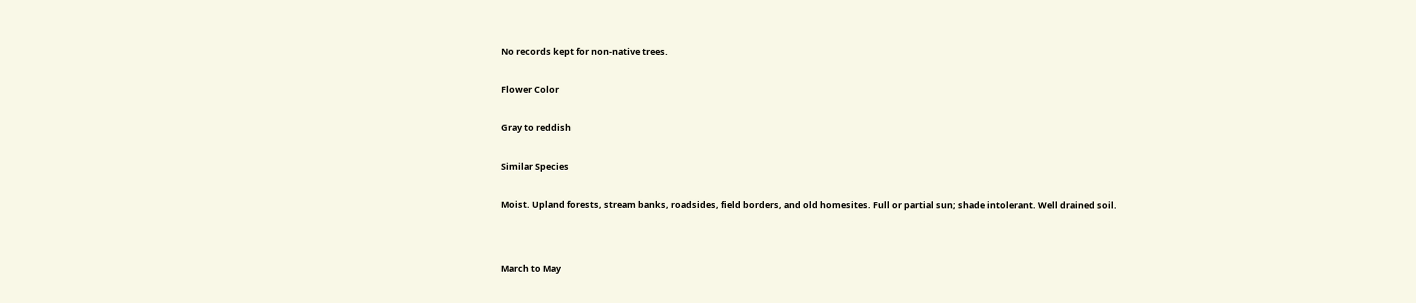No records kept for non-native trees.


Flower Color


Gray to reddish


Similar Species


Moist. Upland forests, stream banks, roadsides, field borders, and old homesites. Full or partial sun; shade intolerant. Well drained soil.




March to May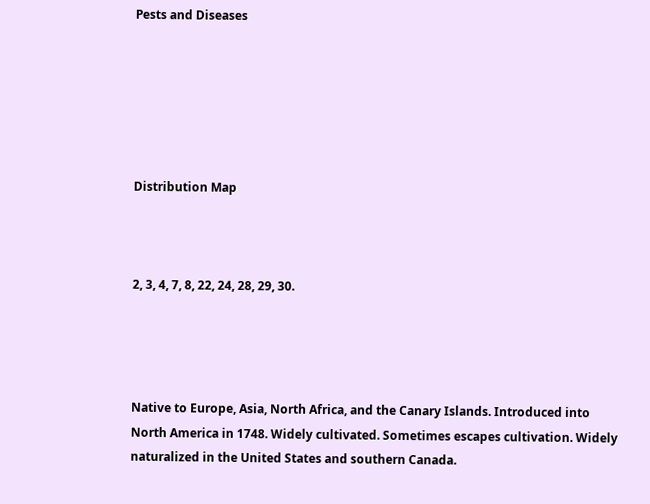Pests and Diseases






Distribution Map



2, 3, 4, 7, 8, 22, 24, 28, 29, 30.




Native to Europe, Asia, North Africa, and the Canary Islands. Introduced into North America in 1748. Widely cultivated. Sometimes escapes cultivation. Widely naturalized in the United States and southern Canada.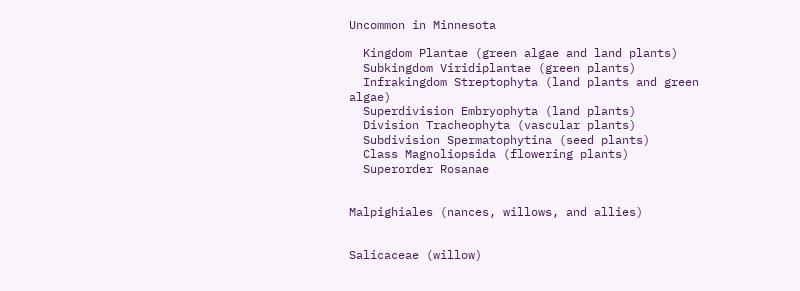Uncommon in Minnesota

  Kingdom Plantae (green algae and land plants)
  Subkingdom Viridiplantae (green plants)
  Infrakingdom Streptophyta (land plants and green algae)
  Superdivision Embryophyta (land plants)
  Division Tracheophyta (vascular plants)
  Subdivision Spermatophytina (seed plants)
  Class Magnoliopsida (flowering plants)
  Superorder Rosanae


Malpighiales (nances, willows, and allies)


Salicaceae (willow)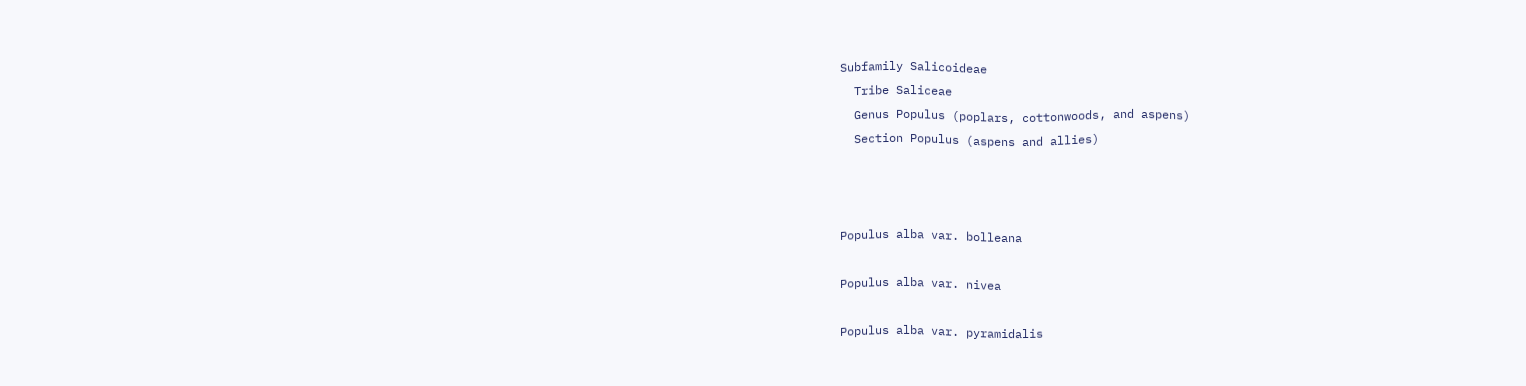Subfamily Salicoideae
  Tribe Saliceae
  Genus Populus (poplars, cottonwoods, and aspens)
  Section Populus (aspens and allies)



Populus alba var. bolleana

Populus alba var. nivea

Populus alba var. pyramidalis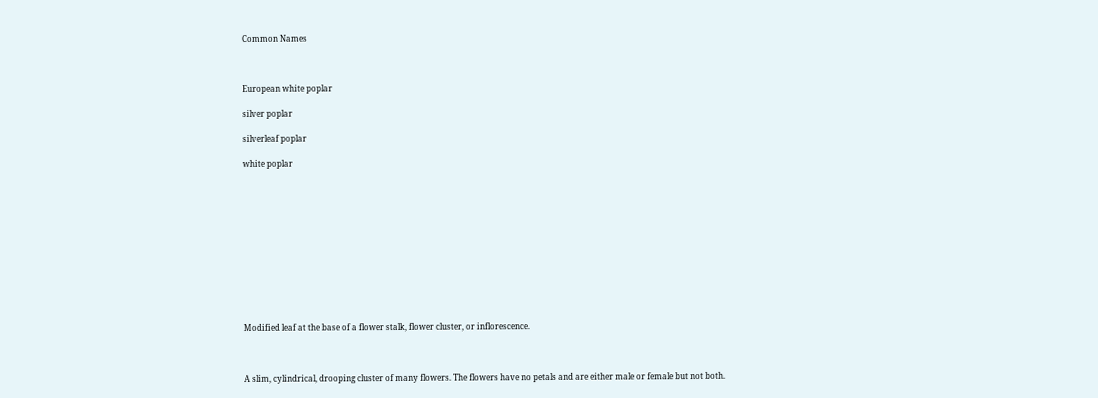Common Names



European white poplar

silver poplar

silverleaf poplar

white poplar












Modified leaf at the base of a flower stalk, flower cluster, or inflorescence.



A slim, cylindrical, drooping cluster of many flowers. The flowers have no petals and are either male or female but not both.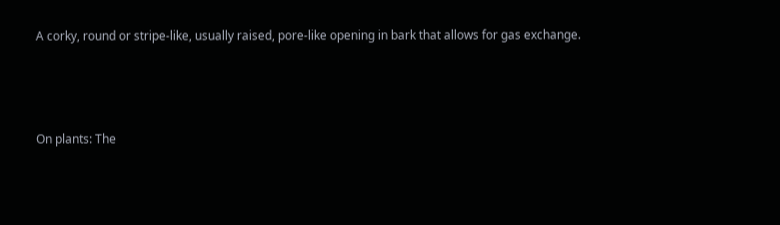A corky, round or stripe-like, usually raised, pore-like opening in bark that allows for gas exchange.



On plants: The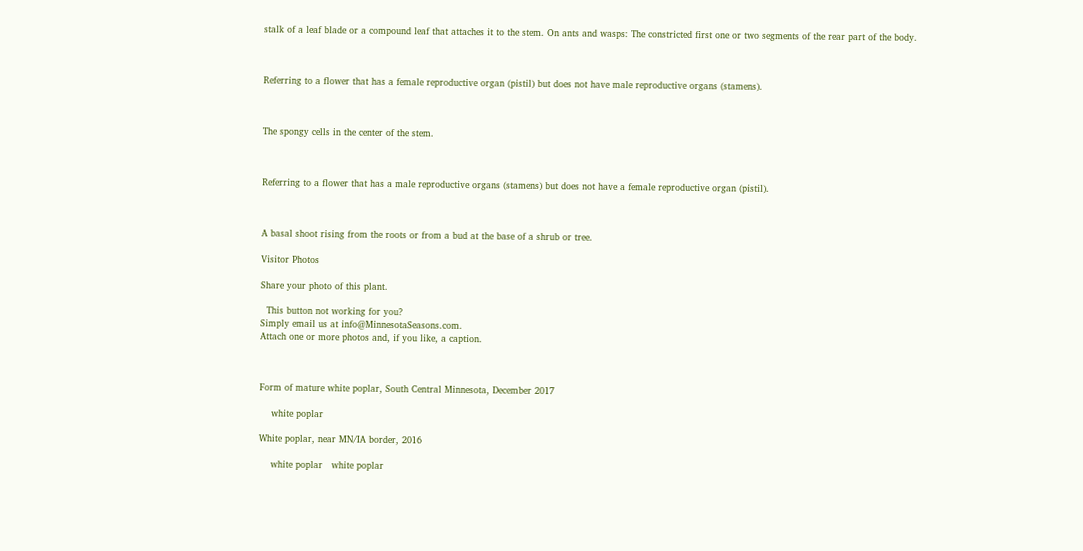stalk of a leaf blade or a compound leaf that attaches it to the stem. On ants and wasps: The constricted first one or two segments of the rear part of the body.



Referring to a flower that has a female reproductive organ (pistil) but does not have male reproductive organs (stamens).



The spongy cells in the center of the stem.



Referring to a flower that has a male reproductive organs (stamens) but does not have a female reproductive organ (pistil).



A basal shoot rising from the roots or from a bud at the base of a shrub or tree.

Visitor Photos

Share your photo of this plant.

  This button not working for you?
Simply email us at info@MinnesotaSeasons.com.
Attach one or more photos and, if you like, a caption.



Form of mature white poplar, South Central Minnesota, December 2017

    white poplar

White poplar, near MN/IA border, 2016

    white poplar   white poplar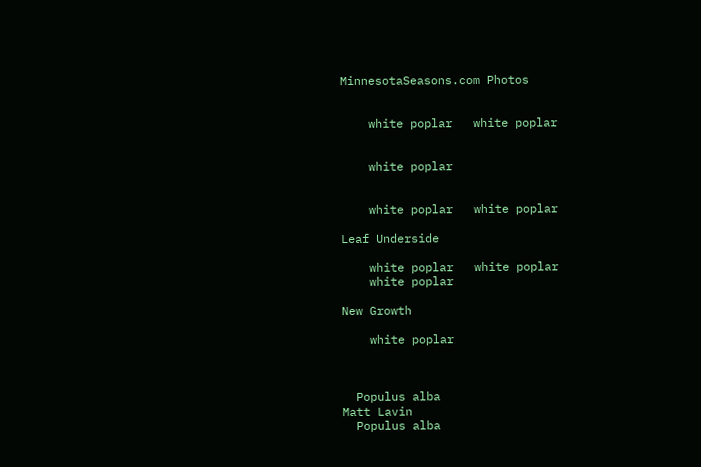MinnesotaSeasons.com Photos


    white poplar   white poplar


    white poplar


    white poplar   white poplar

Leaf Underside

    white poplar   white poplar
    white poplar

New Growth

    white poplar



  Populus alba
Matt Lavin
  Populus alba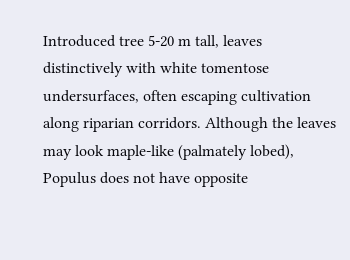Introduced tree 5-20 m tall, leaves distinctively with white tomentose undersurfaces, often escaping cultivation along riparian corridors. Although the leaves may look maple-like (palmately lobed), Populus does not have opposite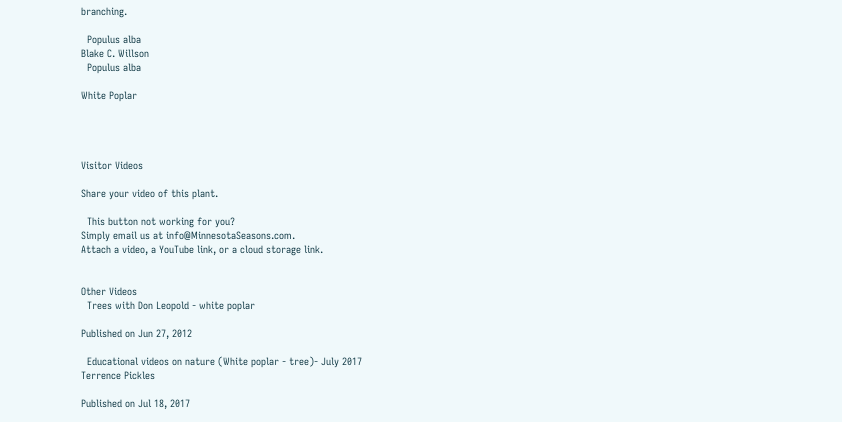branching.

  Populus alba
Blake C. Willson
  Populus alba

White Poplar




Visitor Videos

Share your video of this plant.

  This button not working for you?
Simply email us at info@MinnesotaSeasons.com.
Attach a video, a YouTube link, or a cloud storage link.


Other Videos
  Trees with Don Leopold - white poplar

Published on Jun 27, 2012

  Educational videos on nature (White poplar - tree)- July 2017
Terrence Pickles

Published on Jul 18, 2017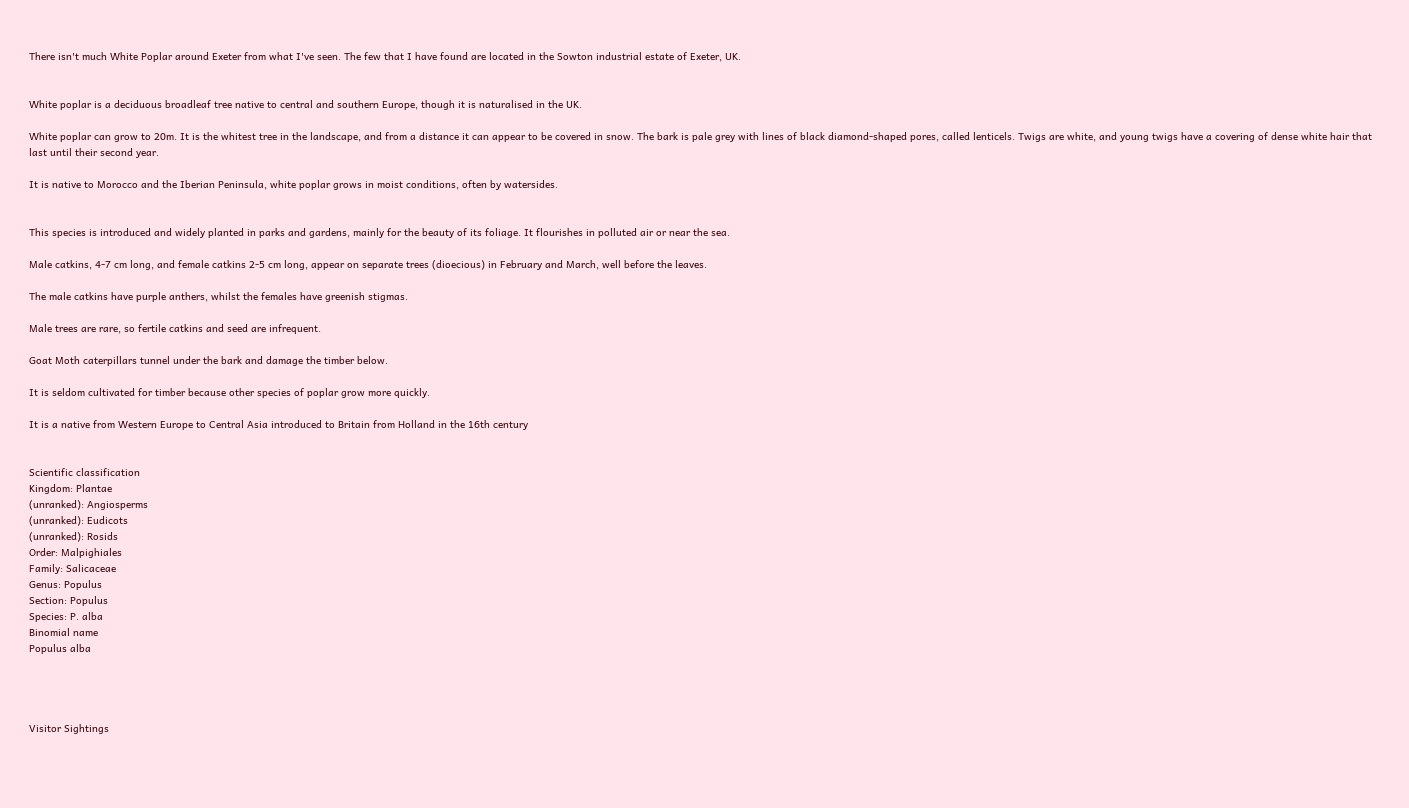There isn't much White Poplar around Exeter from what I've seen. The few that I have found are located in the Sowton industrial estate of Exeter, UK.


White poplar is a deciduous broadleaf tree native to central and southern Europe, though it is naturalised in the UK.

White poplar can grow to 20m. It is the whitest tree in the landscape, and from a distance it can appear to be covered in snow. The bark is pale grey with lines of black diamond-shaped pores, called lenticels. Twigs are white, and young twigs have a covering of dense white hair that last until their second year.

It is native to Morocco and the Iberian Peninsula, white poplar grows in moist conditions, often by watersides.


This species is introduced and widely planted in parks and gardens, mainly for the beauty of its foliage. It flourishes in polluted air or near the sea.

Male catkins, 4-7 cm long, and female catkins 2-5 cm long, appear on separate trees (dioecious) in February and March, well before the leaves.

The male catkins have purple anthers, whilst the females have greenish stigmas.

Male trees are rare, so fertile catkins and seed are infrequent.

Goat Moth caterpillars tunnel under the bark and damage the timber below.

It is seldom cultivated for timber because other species of poplar grow more quickly.

It is a native from Western Europe to Central Asia introduced to Britain from Holland in the 16th century


Scientific classification
Kingdom: Plantae
(unranked): Angiosperms
(unranked): Eudicots
(unranked): Rosids
Order: Malpighiales
Family: Salicaceae
Genus: Populus
Section: Populus
Species: P. alba
Binomial name
Populus alba




Visitor Sightings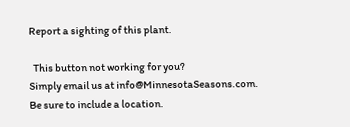Report a sighting of this plant.

  This button not working for you?
Simply email us at info@MinnesotaSeasons.com.
Be sure to include a location.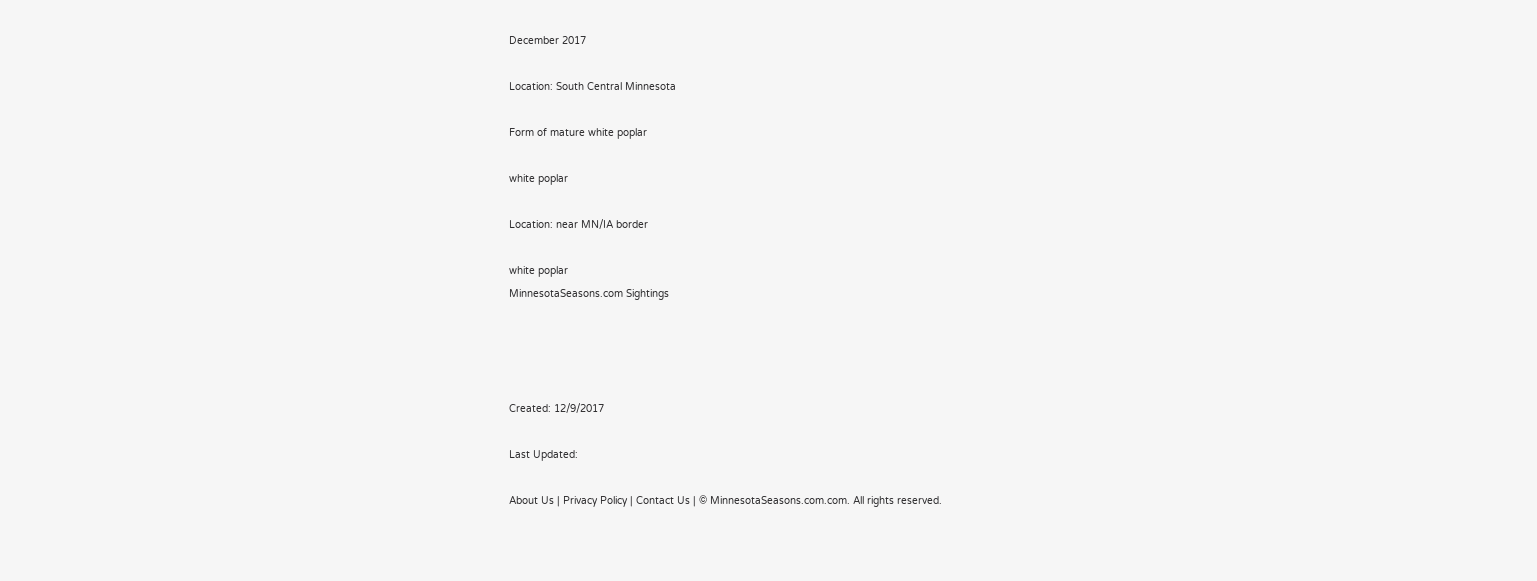December 2017

Location: South Central Minnesota

Form of mature white poplar

white poplar

Location: near MN/IA border

white poplar
MinnesotaSeasons.com Sightings




Created: 12/9/2017

Last Updated:

About Us | Privacy Policy | Contact Us | © MinnesotaSeasons.com.com. All rights reserved.